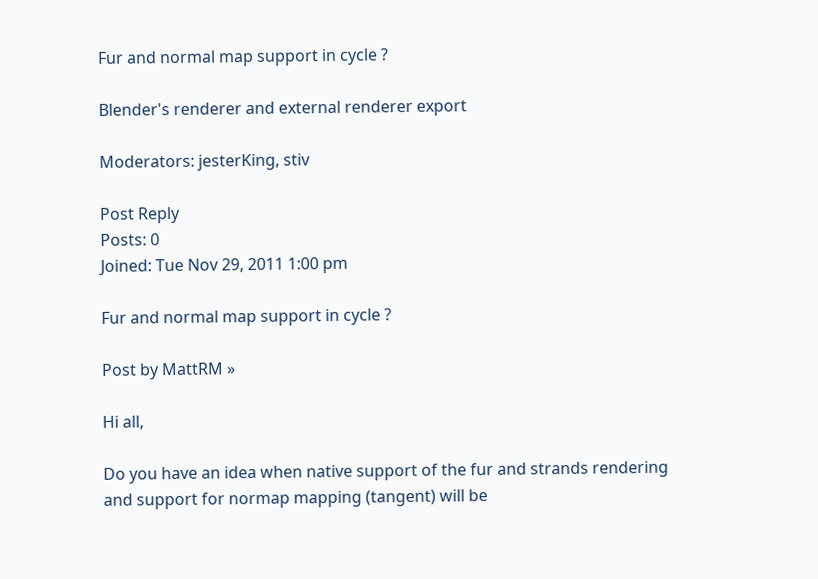Fur and normal map support in cycle ?

Blender's renderer and external renderer export

Moderators: jesterKing, stiv

Post Reply
Posts: 0
Joined: Tue Nov 29, 2011 1:00 pm

Fur and normal map support in cycle ?

Post by MattRM »

Hi all,

Do you have an idea when native support of the fur and strands rendering and support for normap mapping (tangent) will be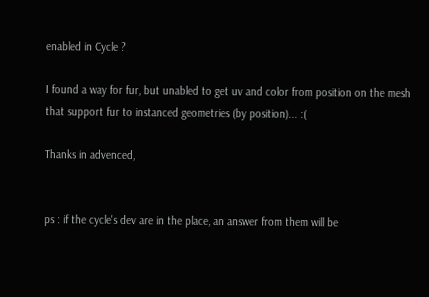enabled in Cycle ?

I found a way for fur, but unabled to get uv and color from position on the mesh that support fur to instanced geometries (by position)... :(

Thanks in advenced,


ps : if the cycle's dev are in the place, an answer from them will be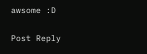awsome :D

Post Reply